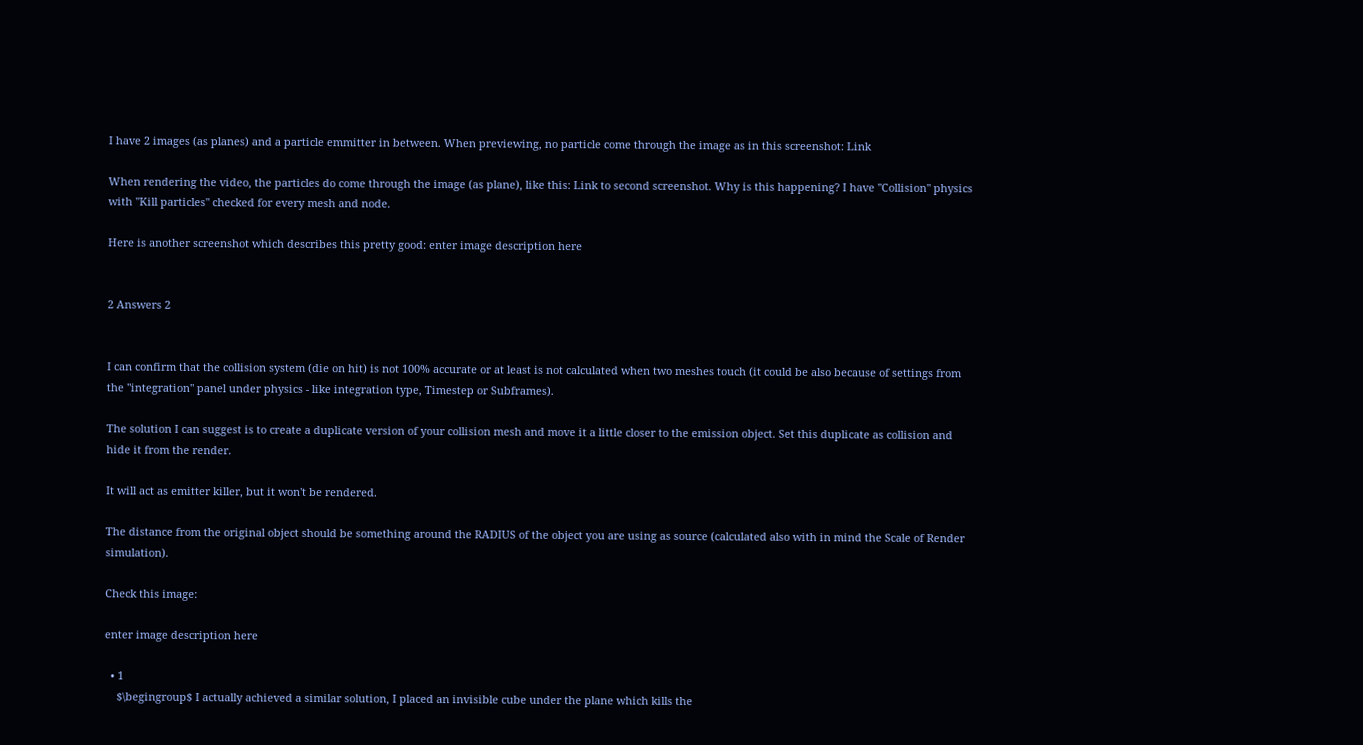I have 2 images (as planes) and a particle emmitter in between. When previewing, no particle come through the image as in this screenshot: Link

When rendering the video, the particles do come through the image (as plane), like this: Link to second screenshot. Why is this happening? I have "Collision" physics with "Kill particles" checked for every mesh and node.

Here is another screenshot which describes this pretty good: enter image description here


2 Answers 2


I can confirm that the collision system (die on hit) is not 100% accurate or at least is not calculated when two meshes touch (it could be also because of settings from the "integration" panel under physics - like integration type, Timestep or Subframes).

The solution I can suggest is to create a duplicate version of your collision mesh and move it a little closer to the emission object. Set this duplicate as collision and hide it from the render.

It will act as emitter killer, but it won't be rendered.

The distance from the original object should be something around the RADIUS of the object you are using as source (calculated also with in mind the Scale of Render simulation).

Check this image:

enter image description here

  • 1
    $\begingroup$ I actually achieved a similar solution, I placed an invisible cube under the plane which kills the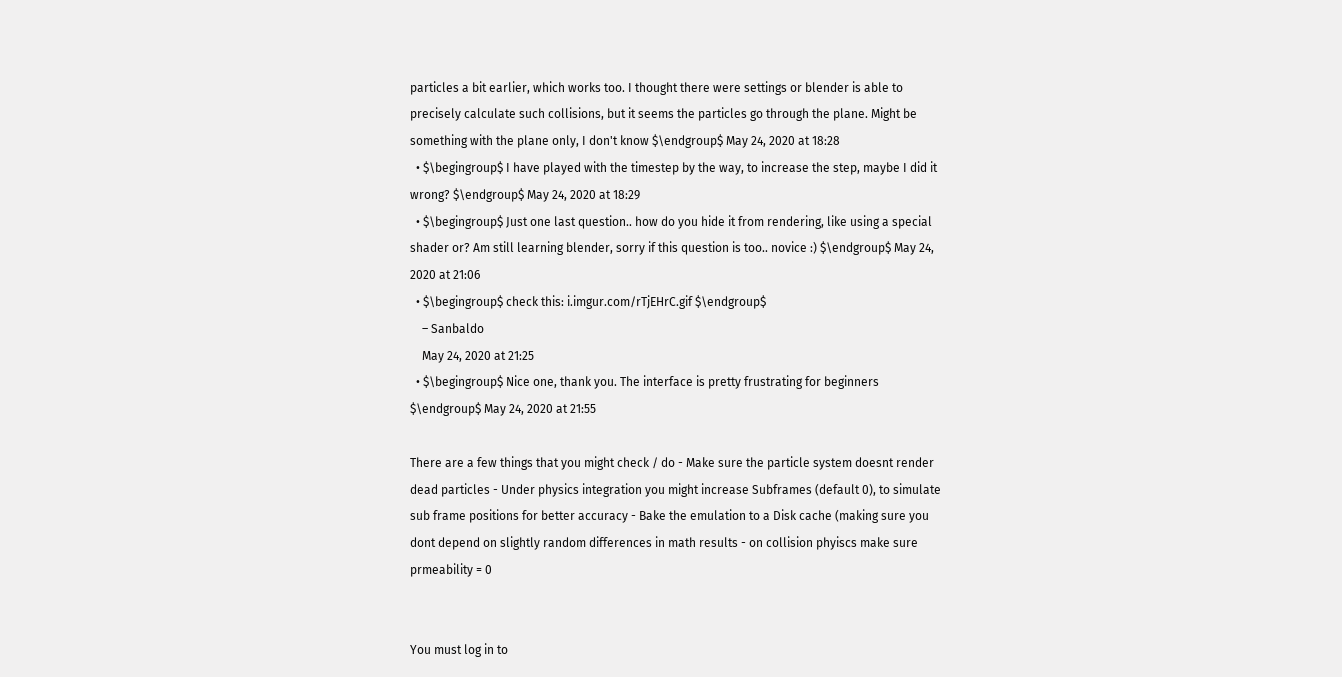particles a bit earlier, which works too. I thought there were settings or blender is able to precisely calculate such collisions, but it seems the particles go through the plane. Might be something with the plane only, I don't know $\endgroup$ May 24, 2020 at 18:28
  • $\begingroup$ I have played with the timestep by the way, to increase the step, maybe I did it wrong? $\endgroup$ May 24, 2020 at 18:29
  • $\begingroup$ Just one last question.. how do you hide it from rendering, like using a special shader or? Am still learning blender, sorry if this question is too.. novice :) $\endgroup$ May 24, 2020 at 21:06
  • $\begingroup$ check this: i.imgur.com/rTjEHrC.gif $\endgroup$
    – Sanbaldo
    May 24, 2020 at 21:25
  • $\begingroup$ Nice one, thank you. The interface is pretty frustrating for beginners $\endgroup$ May 24, 2020 at 21:55

There are a few things that you might check / do - Make sure the particle system doesnt render dead particles - Under physics integration you might increase Subframes (default 0), to simulate sub frame positions for better accuracy - Bake the emulation to a Disk cache (making sure you dont depend on slightly random differences in math results - on collision phyiscs make sure prmeability = 0


You must log in to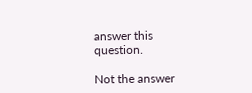answer this question.

Not the answer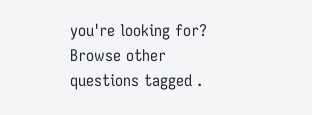you're looking for? Browse other questions tagged .